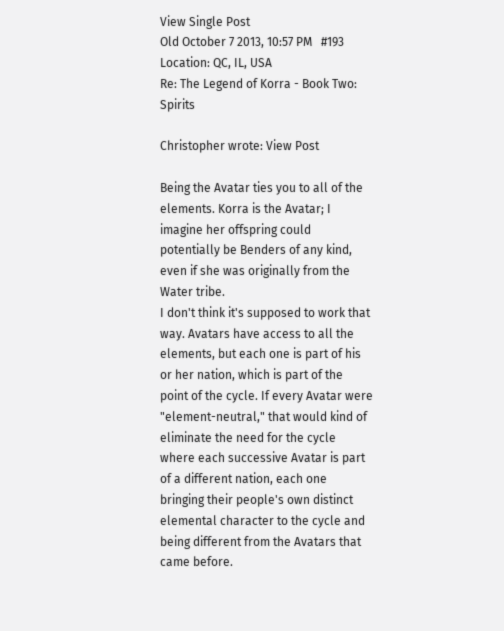View Single Post
Old October 7 2013, 10:57 PM   #193
Location: QC, IL, USA
Re: The Legend of Korra - Book Two: Spirits

Christopher wrote: View Post

Being the Avatar ties you to all of the elements. Korra is the Avatar; I imagine her offspring could potentially be Benders of any kind, even if she was originally from the Water tribe.
I don't think it's supposed to work that way. Avatars have access to all the elements, but each one is part of his or her nation, which is part of the point of the cycle. If every Avatar were "element-neutral," that would kind of eliminate the need for the cycle where each successive Avatar is part of a different nation, each one bringing their people's own distinct elemental character to the cycle and being different from the Avatars that came before.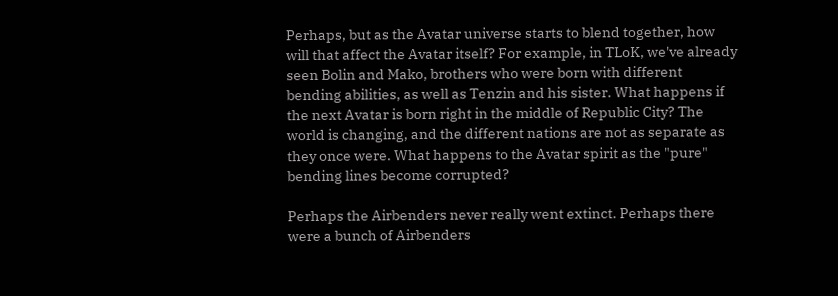Perhaps, but as the Avatar universe starts to blend together, how will that affect the Avatar itself? For example, in TLoK, we've already seen Bolin and Mako, brothers who were born with different bending abilities, as well as Tenzin and his sister. What happens if the next Avatar is born right in the middle of Republic City? The world is changing, and the different nations are not as separate as they once were. What happens to the Avatar spirit as the "pure" bending lines become corrupted?

Perhaps the Airbenders never really went extinct. Perhaps there were a bunch of Airbenders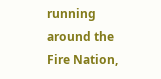running around the Fire Nation,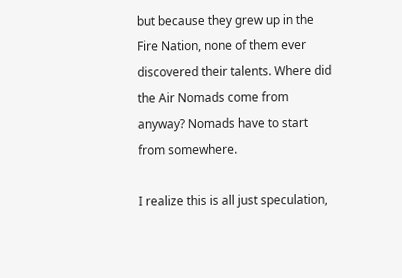but because they grew up in the Fire Nation, none of them ever discovered their talents. Where did the Air Nomads come from anyway? Nomads have to start from somewhere.

I realize this is all just speculation,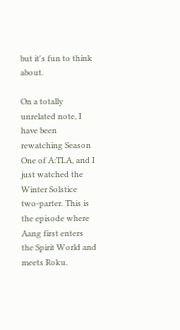but it's fun to think about.

On a totally unrelated note, I have been rewatching Season One of A:TLA, and I just watched the Winter Solstice two-parter. This is the episode where Aang first enters the Spirit World and meets Roku.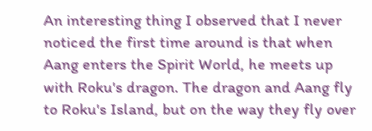An interesting thing I observed that I never noticed the first time around is that when Aang enters the Spirit World, he meets up with Roku's dragon. The dragon and Aang fly to Roku's Island, but on the way they fly over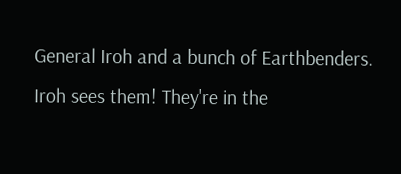General Iroh and a bunch of Earthbenders. Iroh sees them! They're in the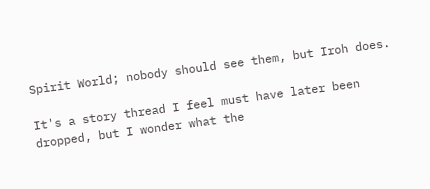Spirit World; nobody should see them, but Iroh does.

It's a story thread I feel must have later been dropped, but I wonder what the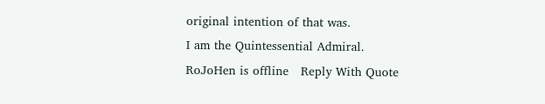original intention of that was.
I am the Quintessential Admiral.
RoJoHen is offline   Reply With Quote